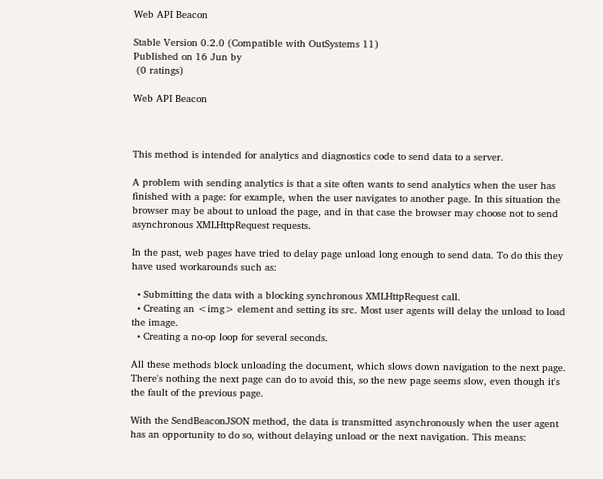Web API Beacon

Stable Version 0.2.0 (Compatible with OutSystems 11)
Published on 16 Jun by
 (0 ratings)

Web API Beacon



This method is intended for analytics and diagnostics code to send data to a server.

A problem with sending analytics is that a site often wants to send analytics when the user has finished with a page: for example, when the user navigates to another page. In this situation the browser may be about to unload the page, and in that case the browser may choose not to send asynchronous XMLHttpRequest requests.

In the past, web pages have tried to delay page unload long enough to send data. To do this they have used workarounds such as:

  • Submitting the data with a blocking synchronous XMLHttpRequest call.
  • Creating an <img> element and setting its src. Most user agents will delay the unload to load the image.
  • Creating a no-op loop for several seconds.

All these methods block unloading the document, which slows down navigation to the next page. There's nothing the next page can do to avoid this, so the new page seems slow, even though it's the fault of the previous page.

With the SendBeaconJSON method, the data is transmitted asynchronously when the user agent has an opportunity to do so, without delaying unload or the next navigation. This means: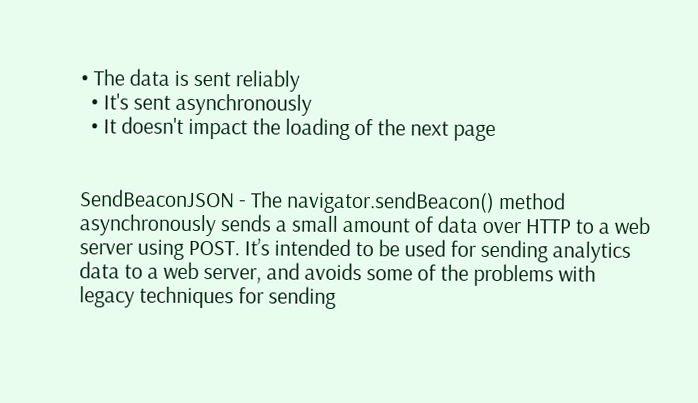• The data is sent reliably
  • It's sent asynchronously
  • It doesn't impact the loading of the next page


SendBeaconJSON - The navigator.sendBeacon() method asynchronously sends a small amount of data over HTTP to a web server using POST. It’s intended to be used for sending analytics data to a web server, and avoids some of the problems with legacy techniques for sending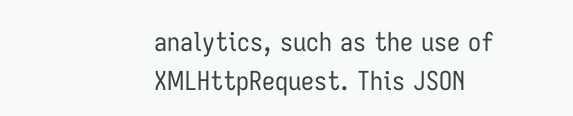analytics, such as the use of XMLHttpRequest. This JSON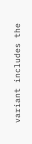variant includes the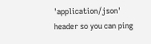'application/json' header so you can ping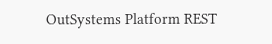OutSystems Platform REST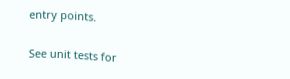entry points.

See unit tests for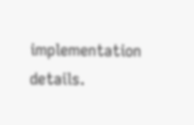implementation details.